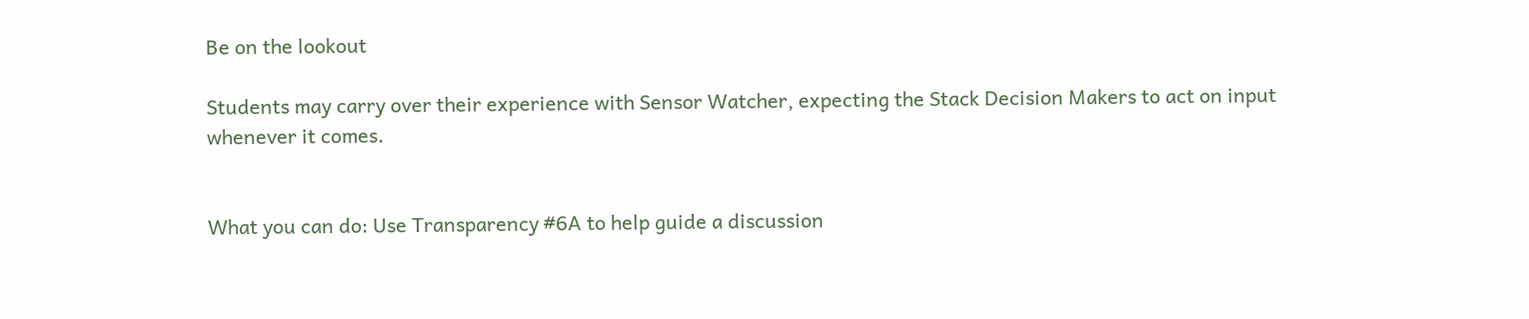Be on the lookout

Students may carry over their experience with Sensor Watcher, expecting the Stack Decision Makers to act on input whenever it comes.


What you can do: Use Transparency #6A to help guide a discussion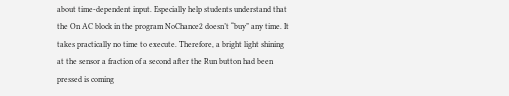about time-dependent input. Especially help students understand that the On AC block in the program NoChance2 doesn’t “buy” any time. It takes practically no time to execute. Therefore, a bright light shining at the sensor a fraction of a second after the Run button had been pressed is coming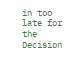in too late for the Decision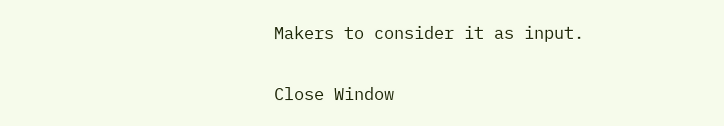Makers to consider it as input.

Close Window